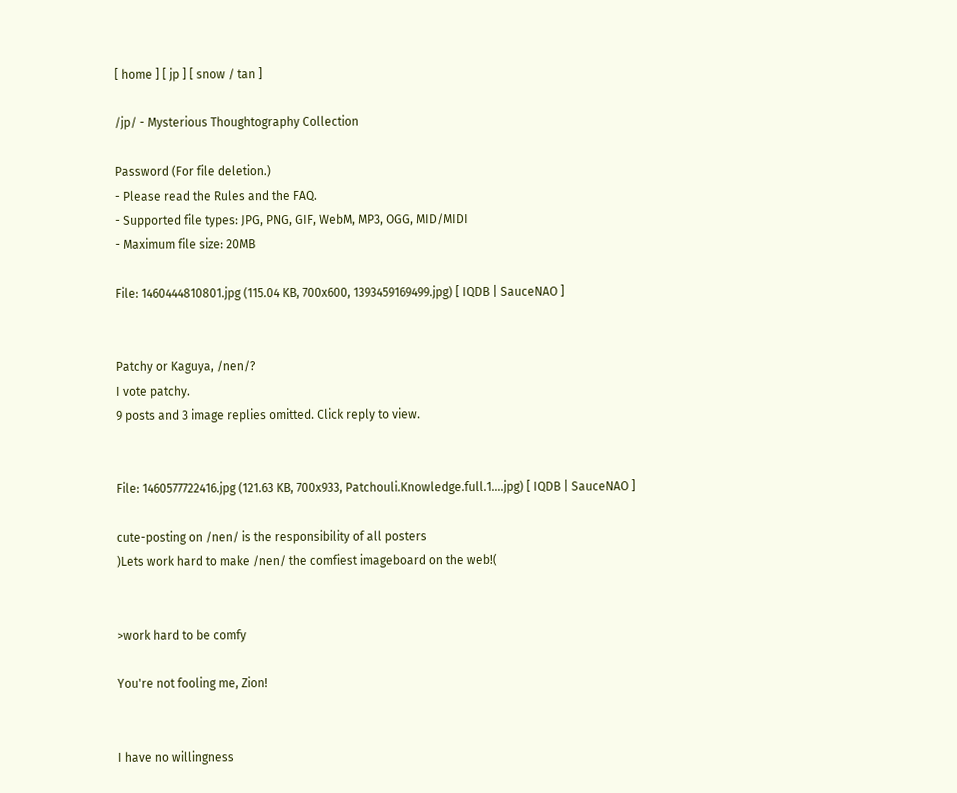[ home ] [ jp ] [ snow / tan ]

/jp/ - Mysterious Thoughtography Collection

Password (For file deletion.)
- Please read the Rules and the FAQ.
- Supported file types: JPG, PNG, GIF, WebM, MP3, OGG, MID/MIDI
- Maximum file size: 20MB

File: 1460444810801.jpg (115.04 KB, 700x600, 1393459169499.jpg) [ IQDB | SauceNAO ]


Patchy or Kaguya, /nen/?
I vote patchy.
9 posts and 3 image replies omitted. Click reply to view.


File: 1460577722416.jpg (121.63 KB, 700x933, Patchouli.Knowledge.full.1….jpg) [ IQDB | SauceNAO ]

cute-posting on /nen/ is the responsibility of all posters
)Lets work hard to make /nen/ the comfiest imageboard on the web!(


>work hard to be comfy

You're not fooling me, Zion!


I have no willingness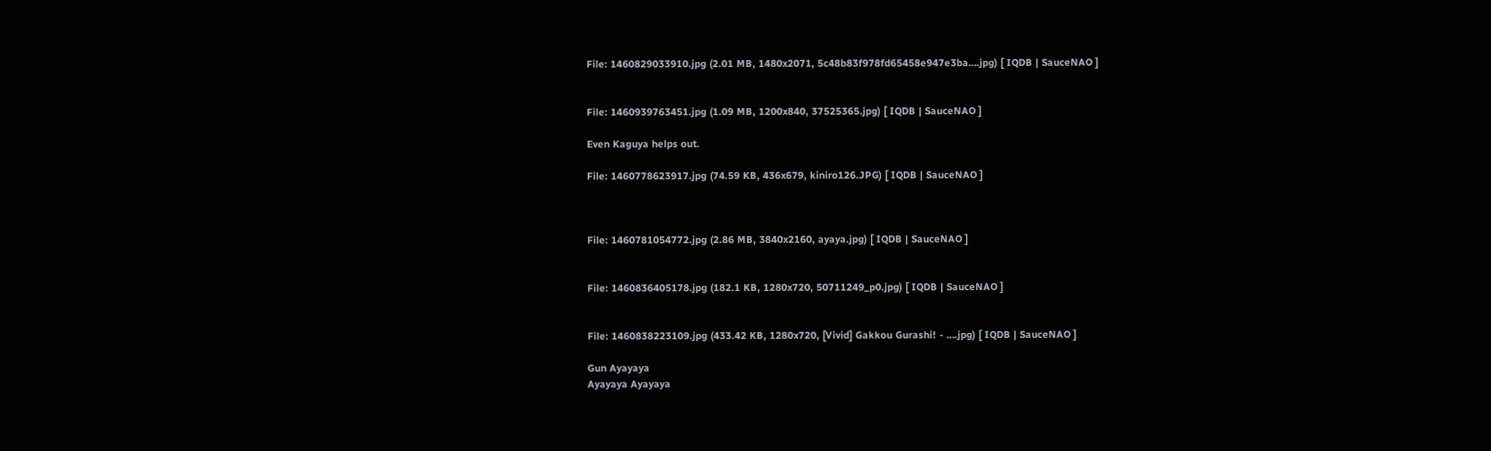File: 1460829033910.jpg (2.01 MB, 1480x2071, 5c48b83f978fd65458e947e3ba….jpg) [ IQDB | SauceNAO ]


File: 1460939763451.jpg (1.09 MB, 1200x840, 37525365.jpg) [ IQDB | SauceNAO ]

Even Kaguya helps out.

File: 1460778623917.jpg (74.59 KB, 436x679, kiniro126.JPG) [ IQDB | SauceNAO ]



File: 1460781054772.jpg (2.86 MB, 3840x2160, ayaya.jpg) [ IQDB | SauceNAO ]


File: 1460836405178.jpg (182.1 KB, 1280x720, 50711249_p0.jpg) [ IQDB | SauceNAO ]


File: 1460838223109.jpg (433.42 KB, 1280x720, [Vivid] Gakkou Gurashi! - ….jpg) [ IQDB | SauceNAO ]

Gun Ayayaya
Ayayaya Ayayaya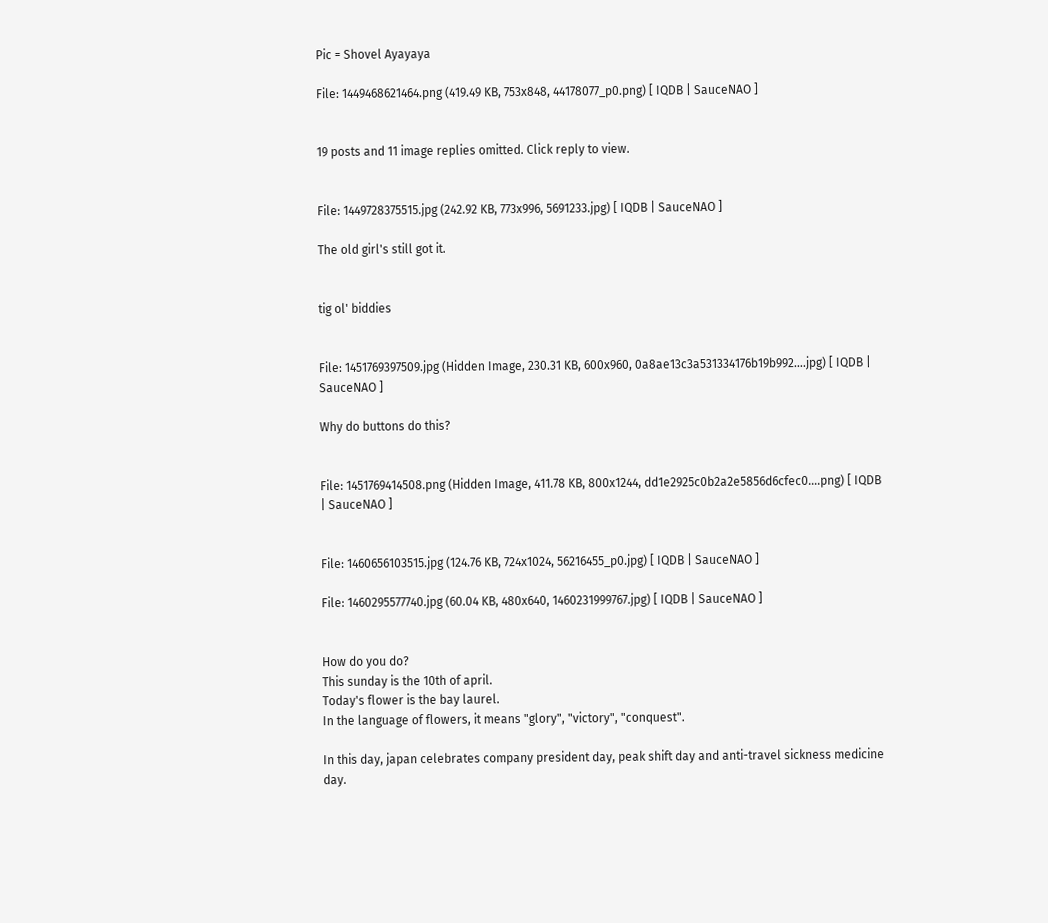Pic = Shovel Ayayaya

File: 1449468621464.png (419.49 KB, 753x848, 44178077_p0.png) [ IQDB | SauceNAO ]


19 posts and 11 image replies omitted. Click reply to view.


File: 1449728375515.jpg (242.92 KB, 773x996, 5691233.jpg) [ IQDB | SauceNAO ]

The old girl's still got it.


tig ol' biddies


File: 1451769397509.jpg (Hidden Image, 230.31 KB, 600x960, 0a8ae13c3a531334176b19b992….jpg) [ IQDB | SauceNAO ]

Why do buttons do this?


File: 1451769414508.png (Hidden Image, 411.78 KB, 800x1244, dd1e2925c0b2a2e5856d6cfec0….png) [ IQDB | SauceNAO ]


File: 1460656103515.jpg (124.76 KB, 724x1024, 56216455_p0.jpg) [ IQDB | SauceNAO ]

File: 1460295577740.jpg (60.04 KB, 480x640, 1460231999767.jpg) [ IQDB | SauceNAO ]


How do you do?
This sunday is the 10th of april.
Today's flower is the bay laurel.
In the language of flowers, it means "glory", "victory", "conquest".

In this day, japan celebrates company president day, peak shift day and anti-travel sickness medicine day.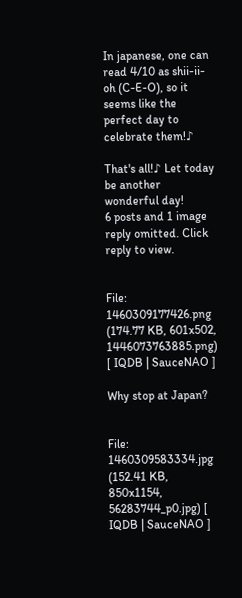In japanese, one can read 4/10 as shii-ii-oh (C-E-O), so it seems like the perfect day to celebrate them!♪

That's all!♪ Let today be another wonderful day!
6 posts and 1 image reply omitted. Click reply to view.


File: 1460309177426.png (174.77 KB, 601x502, 1446073763885.png) [ IQDB | SauceNAO ]

Why stop at Japan?


File: 1460309583334.jpg (152.41 KB, 850x1154, 56283744_p0.jpg) [ IQDB | SauceNAO ]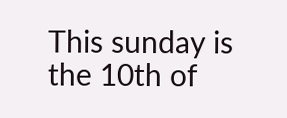This sunday is the 10th of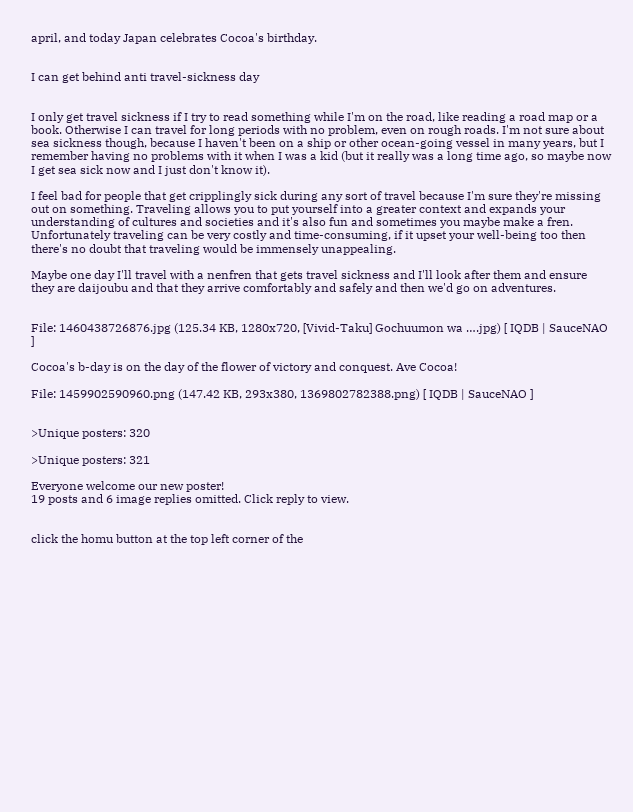april, and today Japan celebrates Cocoa's birthday.


I can get behind anti travel-sickness day


I only get travel sickness if I try to read something while I'm on the road, like reading a road map or a book. Otherwise I can travel for long periods with no problem, even on rough roads. I'm not sure about sea sickness though, because I haven't been on a ship or other ocean-going vessel in many years, but I remember having no problems with it when I was a kid (but it really was a long time ago, so maybe now I get sea sick now and I just don't know it).

I feel bad for people that get cripplingly sick during any sort of travel because I'm sure they're missing out on something. Traveling allows you to put yourself into a greater context and expands your understanding of cultures and societies and it's also fun and sometimes you maybe make a fren. Unfortunately traveling can be very costly and time-consuming, if it upset your well-being too then there's no doubt that traveling would be immensely unappealing.

Maybe one day I'll travel with a nenfren that gets travel sickness and I'll look after them and ensure they are daijoubu and that they arrive comfortably and safely and then we'd go on adventures.


File: 1460438726876.jpg (125.34 KB, 1280x720, [Vivid-Taku] Gochuumon wa ….jpg) [ IQDB | SauceNAO ]

Cocoa's b-day is on the day of the flower of victory and conquest. Ave Cocoa!

File: 1459902590960.png (147.42 KB, 293x380, 1369802782388.png) [ IQDB | SauceNAO ]


>Unique posters: 320

>Unique posters: 321

Everyone welcome our new poster!
19 posts and 6 image replies omitted. Click reply to view.


click the homu button at the top left corner of the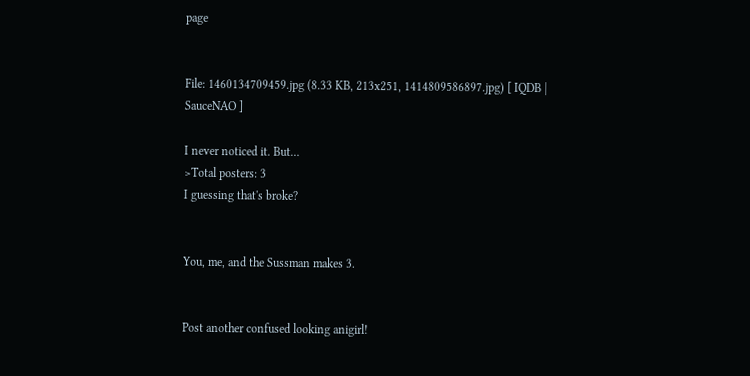page


File: 1460134709459.jpg (8.33 KB, 213x251, 1414809586897.jpg) [ IQDB | SauceNAO ]

I never noticed it. But…
>Total posters: 3
I guessing that's broke?


You, me, and the Sussman makes 3.


Post another confused looking anigirl!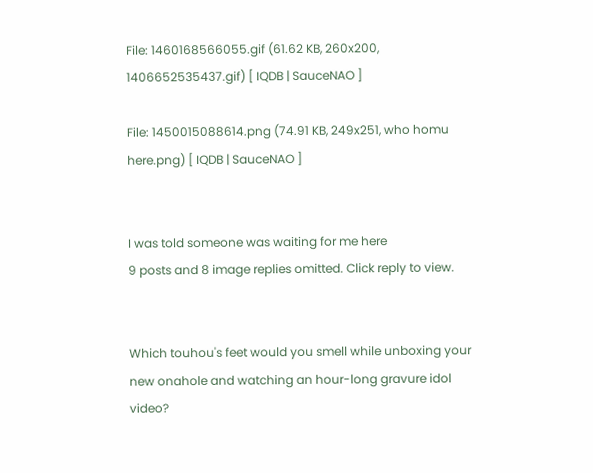File: 1460168566055.gif (61.62 KB, 260x200, 1406652535437.gif) [ IQDB | SauceNAO ]

File: 1450015088614.png (74.91 KB, 249x251, who homu here.png) [ IQDB | SauceNAO ]


I was told someone was waiting for me here
9 posts and 8 image replies omitted. Click reply to view.


Which touhou's feet would you smell while unboxing your new onahole and watching an hour-long gravure idol video?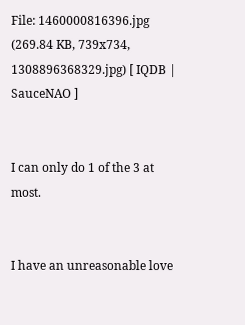File: 1460000816396.jpg (269.84 KB, 739x734, 1308896368329.jpg) [ IQDB | SauceNAO ]


I can only do 1 of the 3 at most.


I have an unreasonable love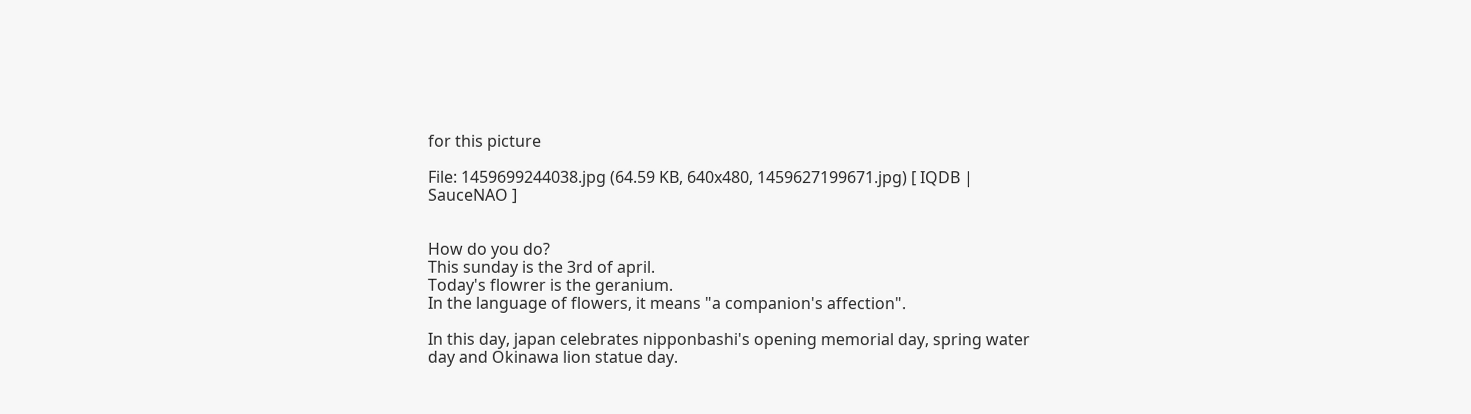for this picture

File: 1459699244038.jpg (64.59 KB, 640x480, 1459627199671.jpg) [ IQDB | SauceNAO ]


How do you do?
This sunday is the 3rd of april.
Today's flowrer is the geranium.
In the language of flowers, it means "a companion's affection".

In this day, japan celebrates nipponbashi's opening memorial day, spring water day and Okinawa lion statue day.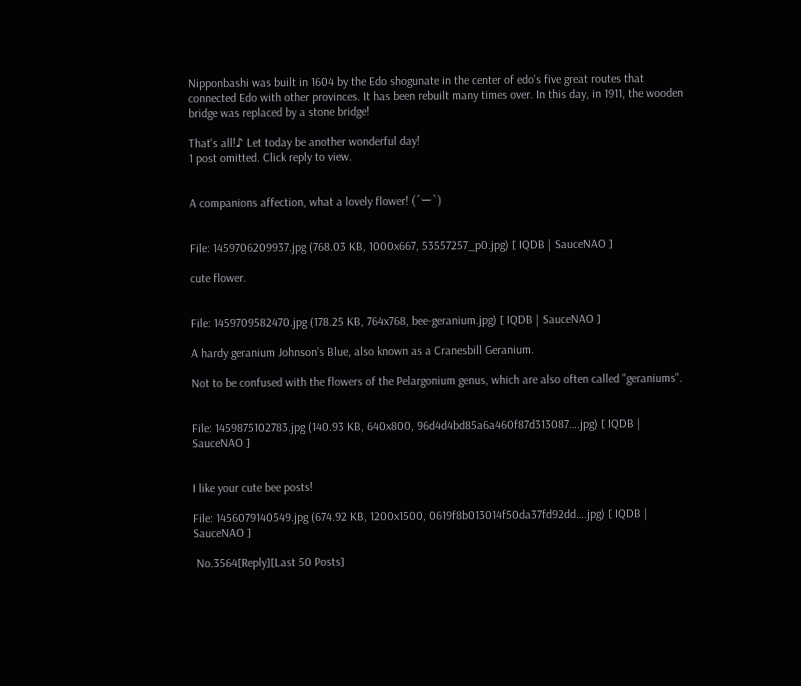Nipponbashi was built in 1604 by the Edo shogunate in the center of edo's five great routes that connected Edo with other provinces. It has been rebuilt many times over. In this day, in 1911, the wooden bridge was replaced by a stone bridge!

That's all!♪ Let today be another wonderful day!
1 post omitted. Click reply to view.


A companions affection, what a lovely flower! (´ー`)


File: 1459706209937.jpg (768.03 KB, 1000x667, 53557257_p0.jpg) [ IQDB | SauceNAO ]

cute flower.


File: 1459709582470.jpg (178.25 KB, 764x768, bee-geranium.jpg) [ IQDB | SauceNAO ]

A hardy geranium Johnson’s Blue, also known as a Cranesbill Geranium.

Not to be confused with the flowers of the Pelargonium genus, which are also often called "geraniums".


File: 1459875102783.jpg (140.93 KB, 640x800, 96d4d4bd85a6a460f87d313087….jpg) [ IQDB | SauceNAO ]


I like your cute bee posts!

File: 1456079140549.jpg (674.92 KB, 1200x1500, 0619f8b013014f50da37fd92dd….jpg) [ IQDB | SauceNAO ]

 No.3564[Reply][Last 50 Posts]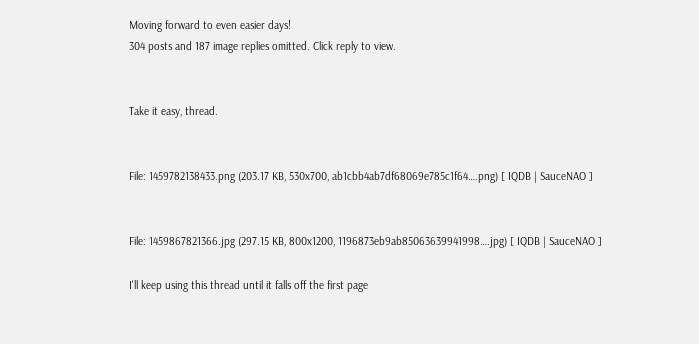Moving forward to even easier days!
304 posts and 187 image replies omitted. Click reply to view.


Take it easy, thread.


File: 1459782138433.png (203.17 KB, 530x700, ab1cbb4ab7df68069e785c1f64….png) [ IQDB | SauceNAO ]


File: 1459867821366.jpg (297.15 KB, 800x1200, 1196873eb9ab85063639941998….jpg) [ IQDB | SauceNAO ]

I'll keep using this thread until it falls off the first page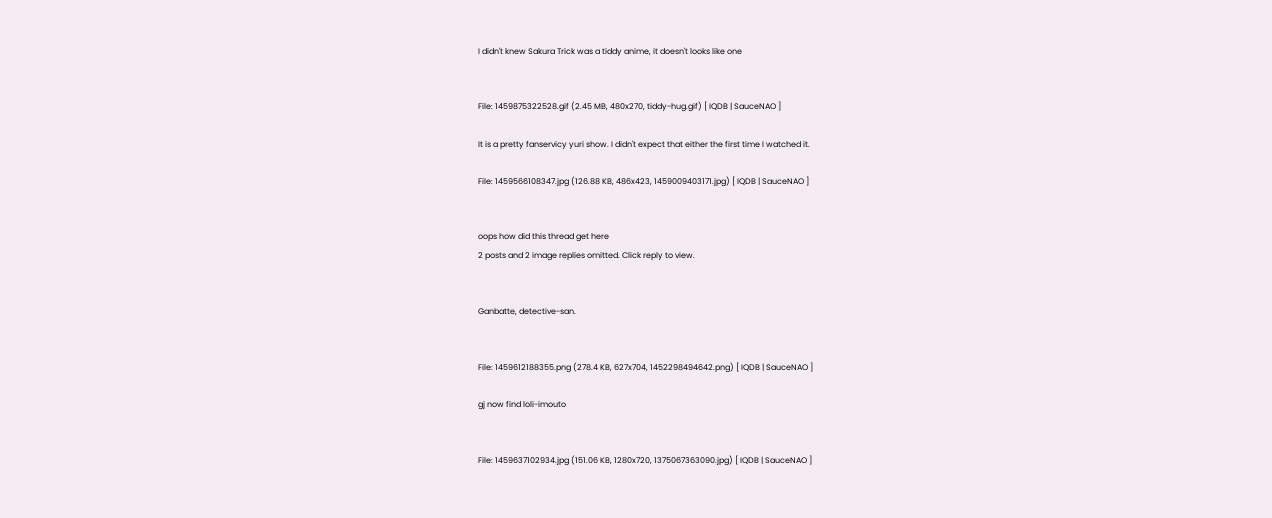I didn't knew Sakura Trick was a tiddy anime, it doesn't looks like one


File: 1459875322528.gif (2.45 MB, 480x270, tiddy-hug.gif) [ IQDB | SauceNAO ]

It is a pretty fanservicy yuri show. I didn't expect that either the first time I watched it.

File: 1459566108347.jpg (126.88 KB, 486x423, 1459009403171.jpg) [ IQDB | SauceNAO ]


oops how did this thread get here
2 posts and 2 image replies omitted. Click reply to view.


Ganbatte, detective-san.


File: 1459612188355.png (278.4 KB, 627x704, 1452298494642.png) [ IQDB | SauceNAO ]

gj now find loli-imouto


File: 1459637102934.jpg (151.06 KB, 1280x720, 1375067363090.jpg) [ IQDB | SauceNAO ]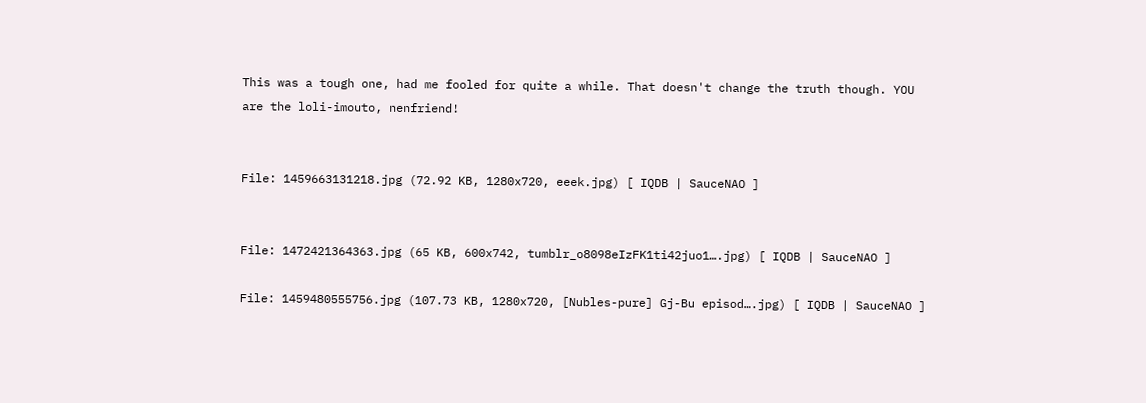This was a tough one, had me fooled for quite a while. That doesn't change the truth though. YOU are the loli-imouto, nenfriend!


File: 1459663131218.jpg (72.92 KB, 1280x720, eeek.jpg) [ IQDB | SauceNAO ]


File: 1472421364363.jpg (65 KB, 600x742, tumblr_o8098eIzFK1ti42juo1….jpg) [ IQDB | SauceNAO ]

File: 1459480555756.jpg (107.73 KB, 1280x720, [Nubles-pure] Gj-Bu episod….jpg) [ IQDB | SauceNAO ]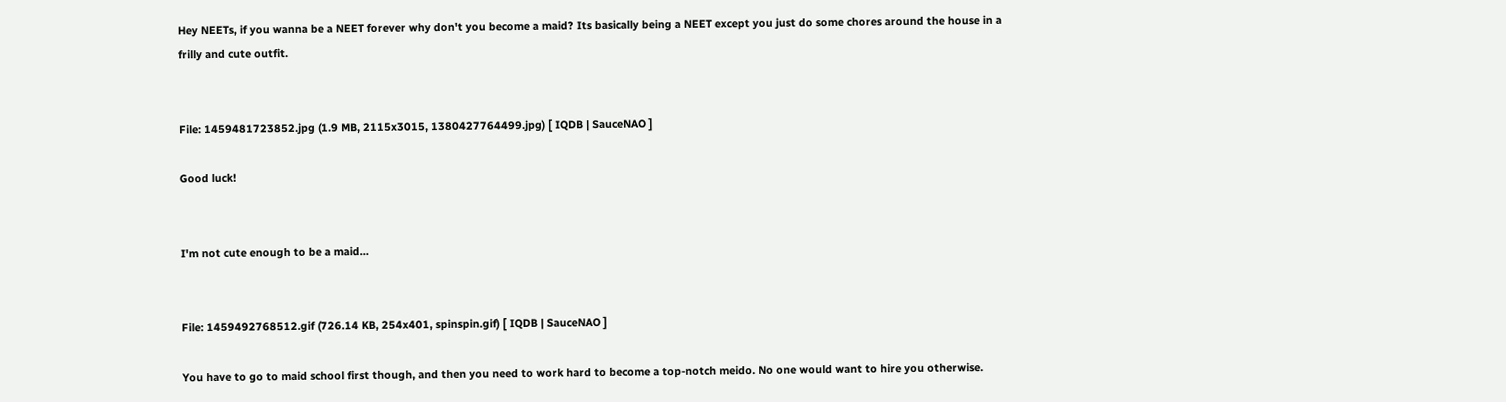Hey NEETs, if you wanna be a NEET forever why don't you become a maid? Its basically being a NEET except you just do some chores around the house in a frilly and cute outfit.


File: 1459481723852.jpg (1.9 MB, 2115x3015, 1380427764499.jpg) [ IQDB | SauceNAO ]

Good luck!


I'm not cute enough to be a maid…


File: 1459492768512.gif (726.14 KB, 254x401, spinspin.gif) [ IQDB | SauceNAO ]

You have to go to maid school first though, and then you need to work hard to become a top-notch meido. No one would want to hire you otherwise.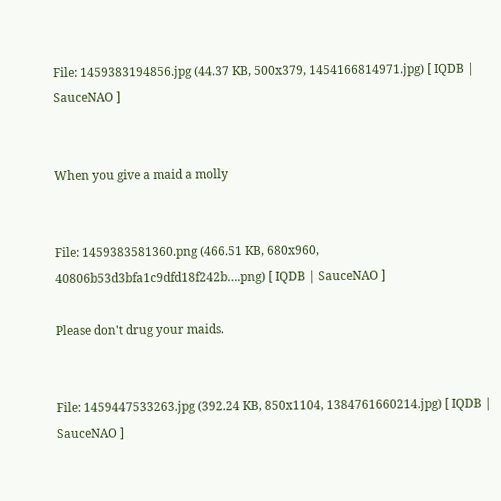File: 1459383194856.jpg (44.37 KB, 500x379, 1454166814971.jpg) [ IQDB | SauceNAO ]


When you give a maid a molly


File: 1459383581360.png (466.51 KB, 680x960, 40806b53d3bfa1c9dfd18f242b….png) [ IQDB | SauceNAO ]

Please don't drug your maids.


File: 1459447533263.jpg (392.24 KB, 850x1104, 1384761660214.jpg) [ IQDB | SauceNAO ]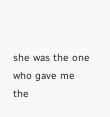she was the one who gave me the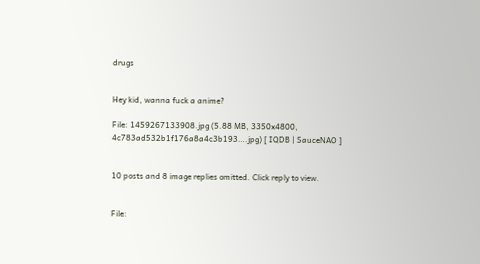drugs


Hey kid, wanna fuck a anime?

File: 1459267133908.jpg (5.88 MB, 3350x4800, 4c783ad532b1f176a8a4c3b193….jpg) [ IQDB | SauceNAO ]


10 posts and 8 image replies omitted. Click reply to view.


File: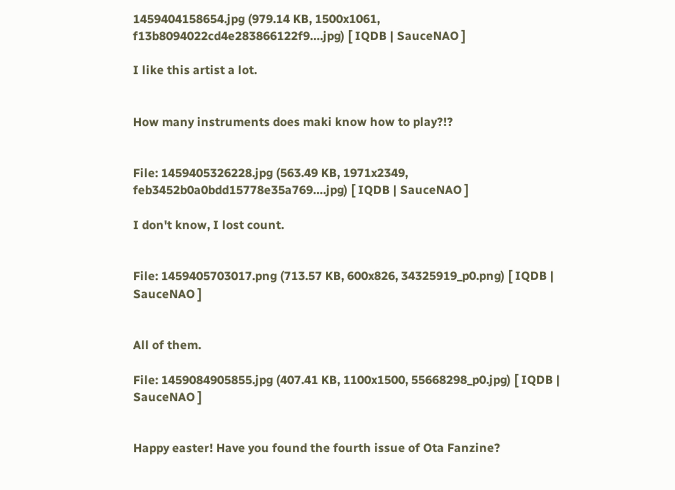1459404158654.jpg (979.14 KB, 1500x1061, f13b8094022cd4e283866122f9….jpg) [ IQDB | SauceNAO ]

I like this artist a lot.


How many instruments does maki know how to play?!?


File: 1459405326228.jpg (563.49 KB, 1971x2349, feb3452b0a0bdd15778e35a769….jpg) [ IQDB | SauceNAO ]

I don't know, I lost count.


File: 1459405703017.png (713.57 KB, 600x826, 34325919_p0.png) [ IQDB | SauceNAO ]


All of them.

File: 1459084905855.jpg (407.41 KB, 1100x1500, 55668298_p0.jpg) [ IQDB | SauceNAO ]


Happy easter! Have you found the fourth issue of Ota Fanzine?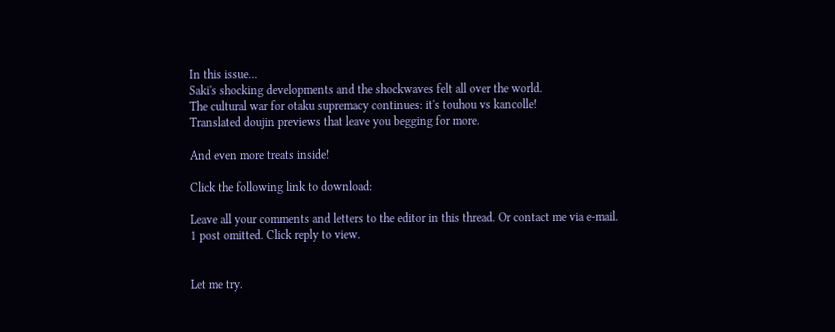In this issue…
Saki's shocking developments and the shockwaves felt all over the world.
The cultural war for otaku supremacy continues: it's touhou vs kancolle!
Translated doujin previews that leave you begging for more.

And even more treats inside!

Click the following link to download:

Leave all your comments and letters to the editor in this thread. Or contact me via e-mail.
1 post omitted. Click reply to view.


Let me try.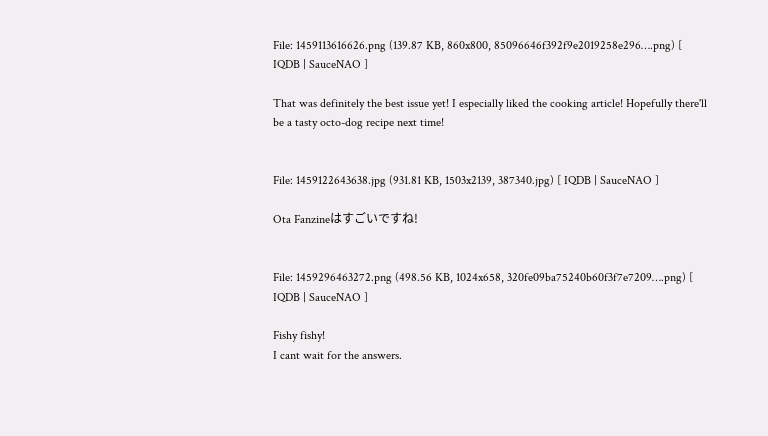File: 1459113616626.png (139.87 KB, 860x800, 85096646f392f9e2019258e296….png) [ IQDB | SauceNAO ]

That was definitely the best issue yet! I especially liked the cooking article! Hopefully there'll be a tasty octo-dog recipe next time!


File: 1459122643638.jpg (931.81 KB, 1503x2139, 387340.jpg) [ IQDB | SauceNAO ]

Ota Fanzineはすごいですね!


File: 1459296463272.png (498.56 KB, 1024x658, 320fe09ba75240b60f3f7e7209….png) [ IQDB | SauceNAO ]

Fishy fishy!
I cant wait for the answers.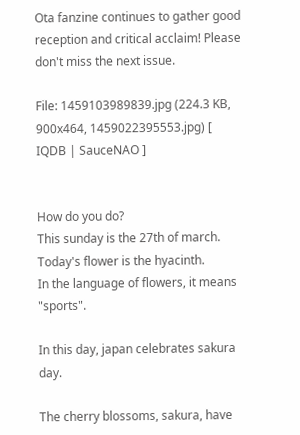Ota fanzine continues to gather good reception and critical acclaim! Please don't miss the next issue.

File: 1459103989839.jpg (224.3 KB, 900x464, 1459022395553.jpg) [ IQDB | SauceNAO ]


How do you do?
This sunday is the 27th of march.
Today's flower is the hyacinth.
In the language of flowers, it means "sports".

In this day, japan celebrates sakura day.

The cherry blossoms, sakura, have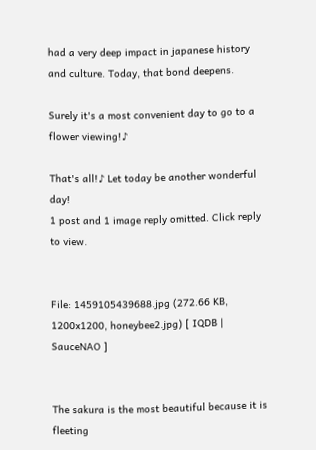had a very deep impact in japanese history and culture. Today, that bond deepens.

Surely it's a most convenient day to go to a flower viewing!♪

That's all!♪ Let today be another wonderful day!
1 post and 1 image reply omitted. Click reply to view.


File: 1459105439688.jpg (272.66 KB, 1200x1200, honeybee2.jpg) [ IQDB | SauceNAO ]


The sakura is the most beautiful because it is fleeting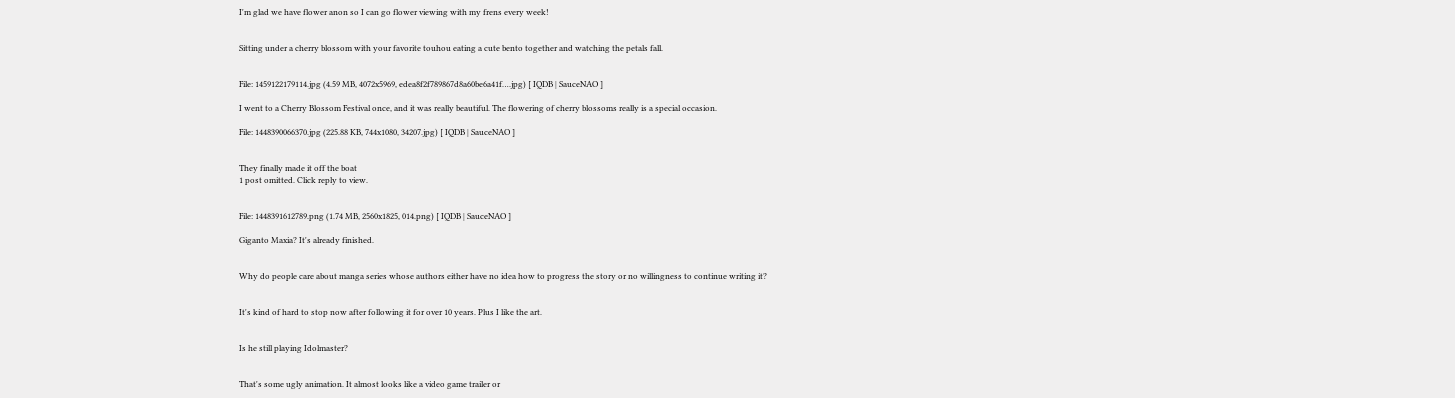I'm glad we have flower anon so I can go flower viewing with my frens every week!


Sitting under a cherry blossom with your favorite touhou eating a cute bento together and watching the petals fall.


File: 1459122179114.jpg (4.59 MB, 4072x5969, edea8f2f789867d8a60be6a41f….jpg) [ IQDB | SauceNAO ]

I went to a Cherry Blossom Festival once, and it was really beautiful. The flowering of cherry blossoms really is a special occasion.

File: 1448390066370.jpg (225.88 KB, 744x1080, 34207.jpg) [ IQDB | SauceNAO ]


They finally made it off the boat
1 post omitted. Click reply to view.


File: 1448391612789.png (1.74 MB, 2560x1825, 014.png) [ IQDB | SauceNAO ]

Giganto Maxia? It's already finished.


Why do people care about manga series whose authors either have no idea how to progress the story or no willingness to continue writing it?


It's kind of hard to stop now after following it for over 10 years. Plus I like the art.


Is he still playing Idolmaster?


That's some ugly animation. It almost looks like a video game trailer or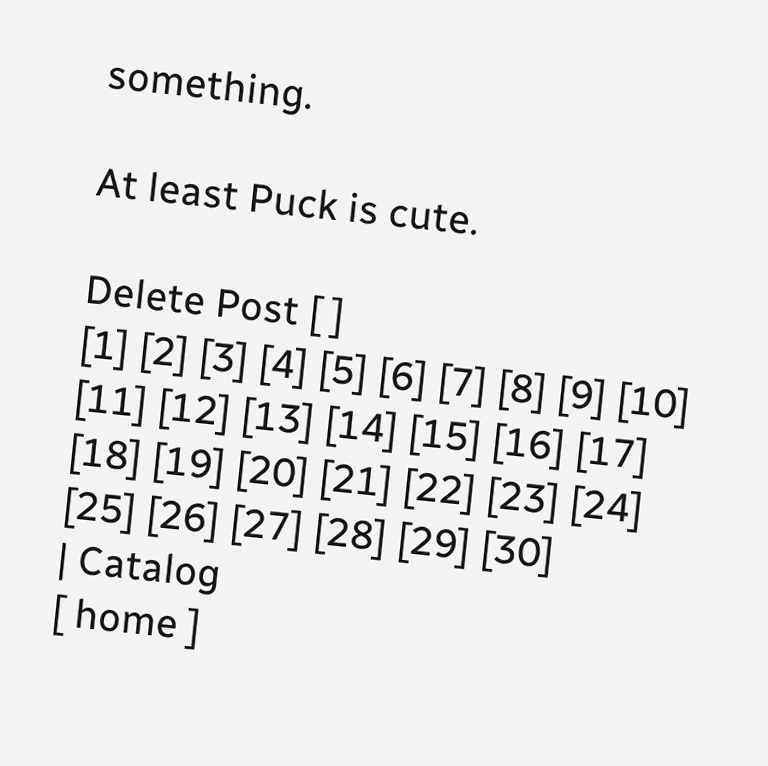something.

At least Puck is cute.

Delete Post [ ]
[1] [2] [3] [4] [5] [6] [7] [8] [9] [10] [11] [12] [13] [14] [15] [16] [17] [18] [19] [20] [21] [22] [23] [24] [25] [26] [27] [28] [29] [30]
| Catalog
[ home ]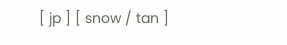[ jp ] [ snow / tan ]